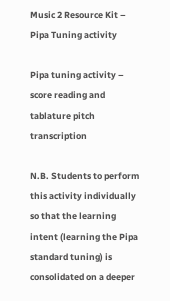Music 2 Resource Kit – Pipa Tuning activity

Pipa tuning activity – score reading and tablature pitch transcription

N.B. Students to perform this activity individually so that the learning intent (learning the Pipa standard tuning) is consolidated on a deeper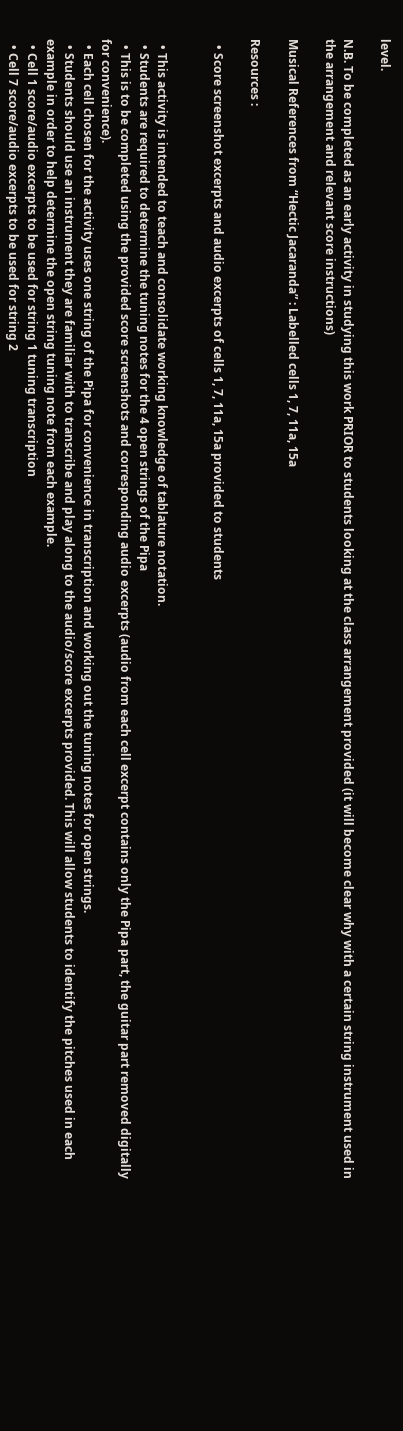level.

N.B. To be completed as an early activity in studying this work PRIOR to students looking at the class arrangement provided (it will become clear why with a certain string instrument used in the arrangement and relevant score instructions)

Musical References from “Hectic Jacaranda” : Labelled cells 1, 7, 11a, 15a

Resources :

  • Score screenshot excerpts and audio excerpts of cells 1, 7, 11a, 15a provided to students


  • This activity is intended to teach and consolidate working knowledge of tablature notation.
  • Students are required to determine the tuning notes for the 4 open strings of the Pipa
  • This is to be completed using the provided score screenshots and corresponding audio excerpts (audio from each cell excerpt contains only the Pipa part, the guitar part removed digitally for convenience).
  • Each cell chosen for the activity uses one string of the Pipa for convenience in transcription and working out the tuning notes for open strings.
  • Students should use an instrument they are familiar with to transcribe and play along to the audio/score excerpts provided. This will allow students to identify the pitches used in each example in order to help determine the open string tuning note from each example.
  • Cell 1 score/audio excerpts to be used for string 1 tuning transcription
  • Cell 7 score/audio excerpts to be used for string 2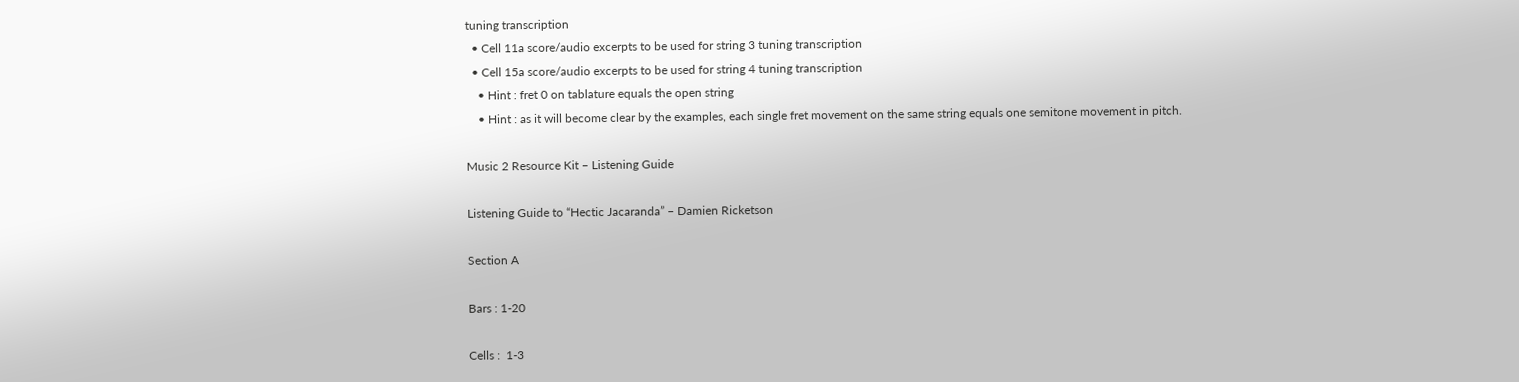tuning transcription
  • Cell 11a score/audio excerpts to be used for string 3 tuning transcription
  • Cell 15a score/audio excerpts to be used for string 4 tuning transcription
    • Hint : fret 0 on tablature equals the open string
    • Hint : as it will become clear by the examples, each single fret movement on the same string equals one semitone movement in pitch.

Music 2 Resource Kit – Listening Guide

Listening Guide to “Hectic Jacaranda” – Damien Ricketson

Section A

Bars : 1-20

Cells :  1-3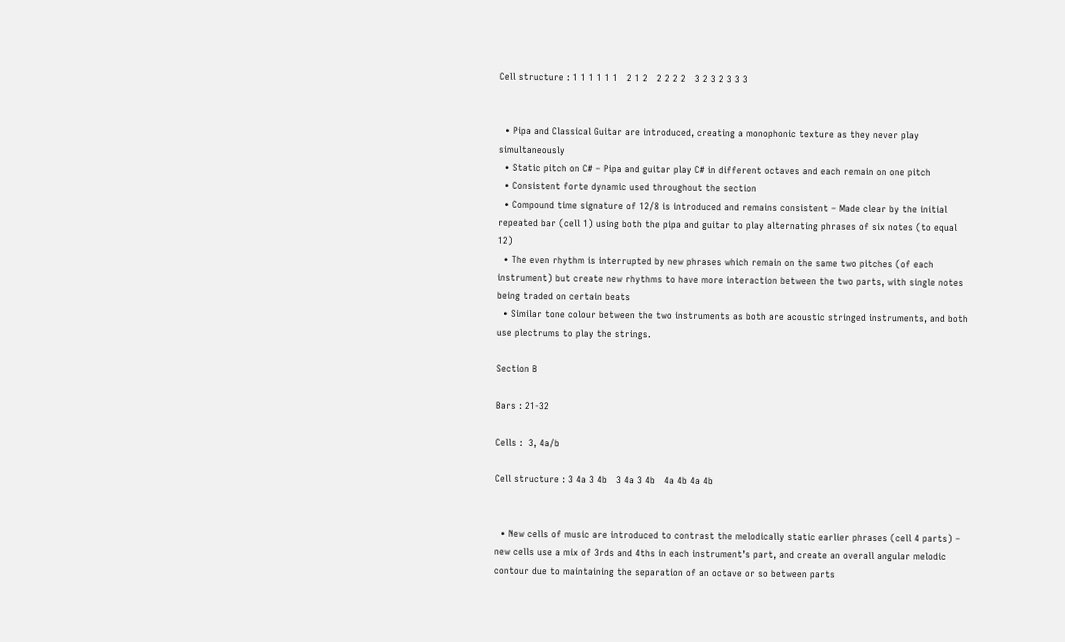Cell structure : 1 1 1 1 1 1   2 1 2   2 2 2 2   3 2 3 2 3 3 3


  • Pipa and Classical Guitar are introduced, creating a monophonic texture as they never play simultaneously
  • Static pitch on C# – Pipa and guitar play C# in different octaves and each remain on one pitch
  • Consistent forte dynamic used throughout the section
  • Compound time signature of 12/8 is introduced and remains consistent – Made clear by the initial repeated bar (cell 1) using both the pipa and guitar to play alternating phrases of six notes (to equal 12)
  • The even rhythm is interrupted by new phrases which remain on the same two pitches (of each instrument) but create new rhythms to have more interaction between the two parts, with single notes being traded on certain beats
  • Similar tone colour between the two instruments as both are acoustic stringed instruments, and both use plectrums to play the strings.

Section B

Bars : 21-32

Cells :  3, 4a/b

Cell structure : 3 4a 3 4b   3 4a 3 4b   4a 4b 4a 4b


  • New cells of music are introduced to contrast the melodically static earlier phrases (cell 4 parts) – new cells use a mix of 3rds and 4ths in each instrument’s part, and create an overall angular melodic contour due to maintaining the separation of an octave or so between parts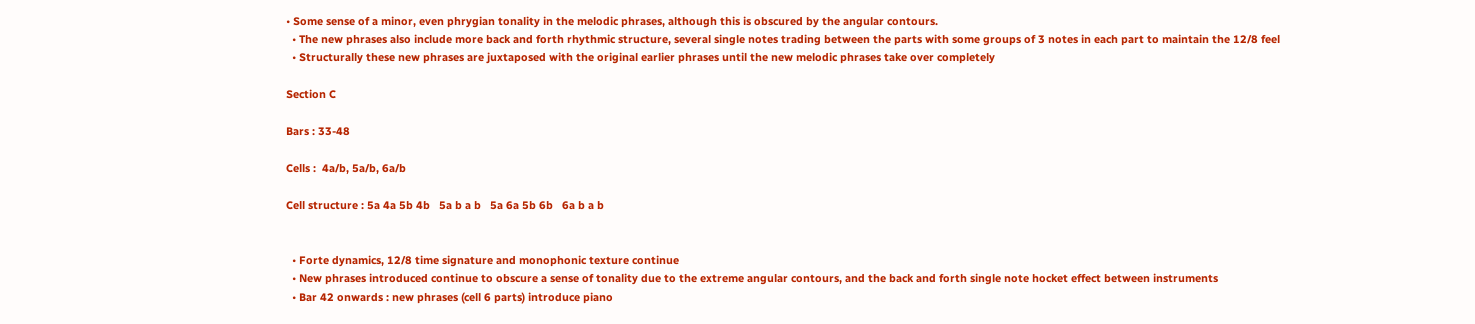• Some sense of a minor, even phrygian tonality in the melodic phrases, although this is obscured by the angular contours.
  • The new phrases also include more back and forth rhythmic structure, several single notes trading between the parts with some groups of 3 notes in each part to maintain the 12/8 feel
  • Structurally these new phrases are juxtaposed with the original earlier phrases until the new melodic phrases take over completely

Section C

Bars : 33-48

Cells :  4a/b, 5a/b, 6a/b

Cell structure : 5a 4a 5b 4b   5a b a b   5a 6a 5b 6b   6a b a b


  • Forte dynamics, 12/8 time signature and monophonic texture continue
  • New phrases introduced continue to obscure a sense of tonality due to the extreme angular contours, and the back and forth single note hocket effect between instruments
  • Bar 42 onwards : new phrases (cell 6 parts) introduce piano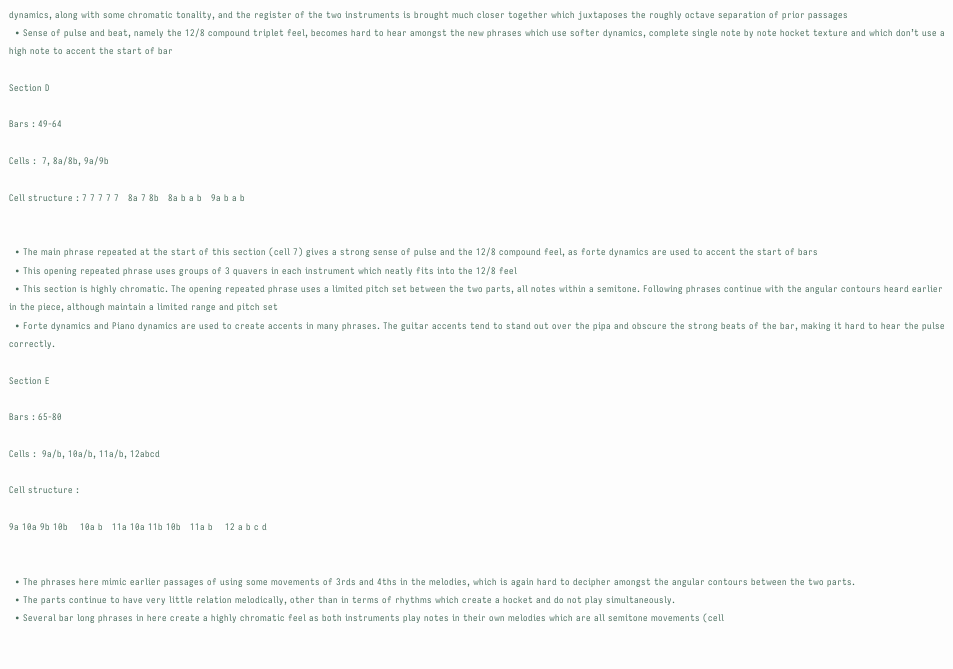dynamics, along with some chromatic tonality, and the register of the two instruments is brought much closer together which juxtaposes the roughly octave separation of prior passages
  • Sense of pulse and beat, namely the 12/8 compound triplet feel, becomes hard to hear amongst the new phrases which use softer dynamics, complete single note by note hocket texture and which don’t use a high note to accent the start of bar

Section D

Bars : 49-64

Cells :  7, 8a/8b, 9a/9b

Cell structure : 7 7 7 7 7   8a 7 8b   8a b a b   9a b a b


  • The main phrase repeated at the start of this section (cell 7) gives a strong sense of pulse and the 12/8 compound feel, as forte dynamics are used to accent the start of bars
  • This opening repeated phrase uses groups of 3 quavers in each instrument which neatly fits into the 12/8 feel
  • This section is highly chromatic. The opening repeated phrase uses a limited pitch set between the two parts, all notes within a semitone. Following phrases continue with the angular contours heard earlier in the piece, although maintain a limited range and pitch set
  • Forte dynamics and Piano dynamics are used to create accents in many phrases. The guitar accents tend to stand out over the pipa and obscure the strong beats of the bar, making it hard to hear the pulse correctly.

Section E

Bars : 65-80

Cells :  9a/b, 10a/b, 11a/b, 12abcd

Cell structure :

9a 10a 9b 10b    10a b   11a 10a 11b 10b   11a b    12 a b c d


  • The phrases here mimic earlier passages of using some movements of 3rds and 4ths in the melodies, which is again hard to decipher amongst the angular contours between the two parts.
  • The parts continue to have very little relation melodically, other than in terms of rhythms which create a hocket and do not play simultaneously.
  • Several bar long phrases in here create a highly chromatic feel as both instruments play notes in their own melodies which are all semitone movements (cell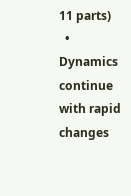11 parts)
  • Dynamics continue with rapid changes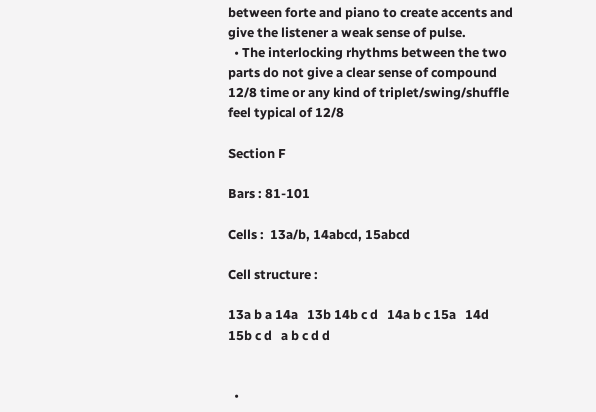between forte and piano to create accents and give the listener a weak sense of pulse.
  • The interlocking rhythms between the two parts do not give a clear sense of compound 12/8 time or any kind of triplet/swing/shuffle feel typical of 12/8

Section F

Bars : 81-101

Cells :  13a/b, 14abcd, 15abcd

Cell structure :

13a b a 14a   13b 14b c d   14a b c 15a   14d 15b c d   a b c d d


  •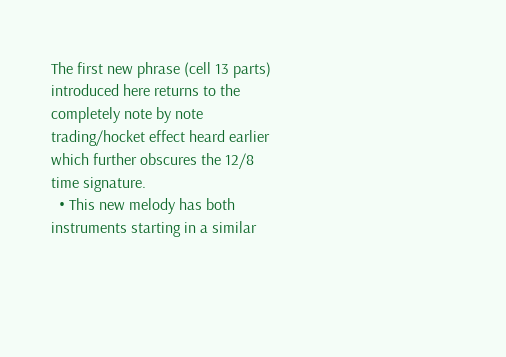The first new phrase (cell 13 parts) introduced here returns to the completely note by note trading/hocket effect heard earlier which further obscures the 12/8 time signature.
  • This new melody has both instruments starting in a similar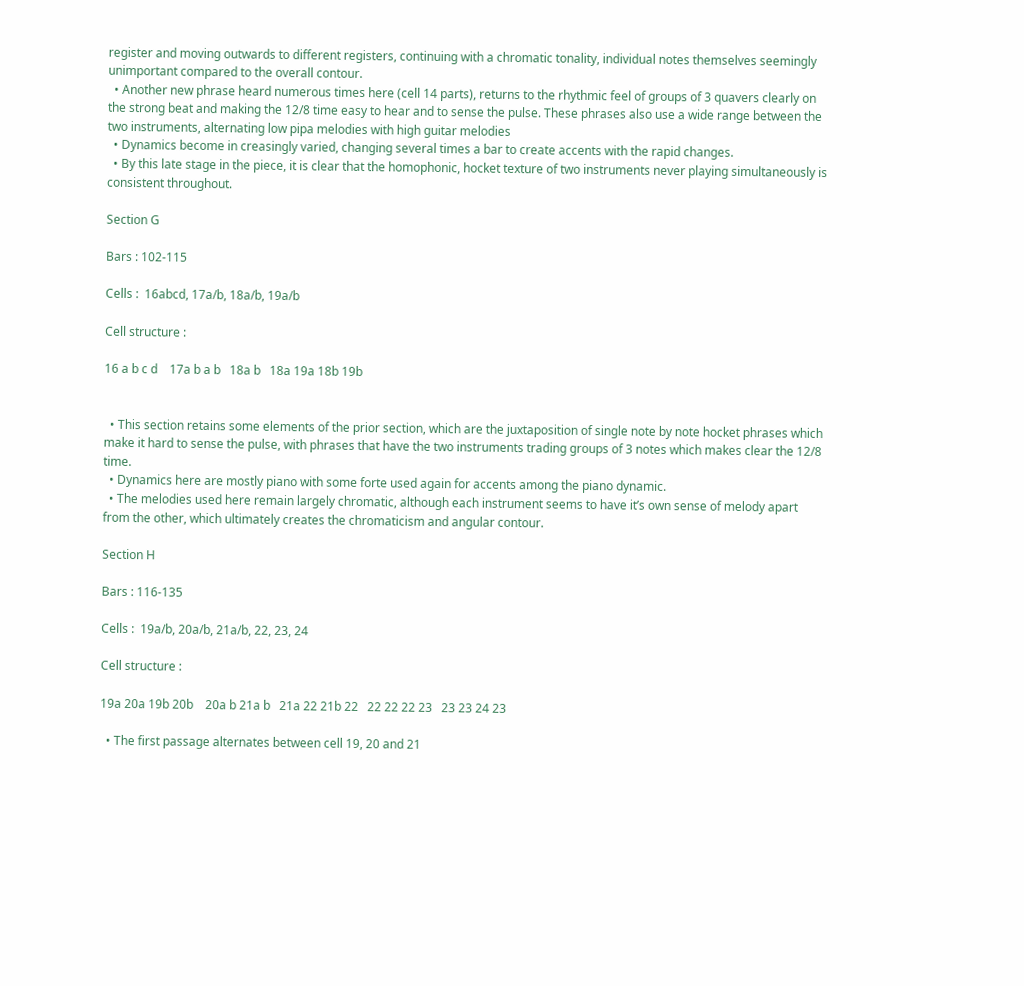register and moving outwards to different registers, continuing with a chromatic tonality, individual notes themselves seemingly unimportant compared to the overall contour.
  • Another new phrase heard numerous times here (cell 14 parts), returns to the rhythmic feel of groups of 3 quavers clearly on the strong beat and making the 12/8 time easy to hear and to sense the pulse. These phrases also use a wide range between the two instruments, alternating low pipa melodies with high guitar melodies
  • Dynamics become in creasingly varied, changing several times a bar to create accents with the rapid changes.
  • By this late stage in the piece, it is clear that the homophonic, hocket texture of two instruments never playing simultaneously is consistent throughout.

Section G

Bars : 102-115

Cells :  16abcd, 17a/b, 18a/b, 19a/b

Cell structure :

16 a b c d    17a b a b   18a b   18a 19a 18b 19b


  • This section retains some elements of the prior section, which are the juxtaposition of single note by note hocket phrases which make it hard to sense the pulse, with phrases that have the two instruments trading groups of 3 notes which makes clear the 12/8 time.
  • Dynamics here are mostly piano with some forte used again for accents among the piano dynamic.
  • The melodies used here remain largely chromatic, although each instrument seems to have it’s own sense of melody apart from the other, which ultimately creates the chromaticism and angular contour.

Section H

Bars : 116-135

Cells :  19a/b, 20a/b, 21a/b, 22, 23, 24

Cell structure :

19a 20a 19b 20b    20a b 21a b   21a 22 21b 22   22 22 22 23   23 23 24 23

  • The first passage alternates between cell 19, 20 and 21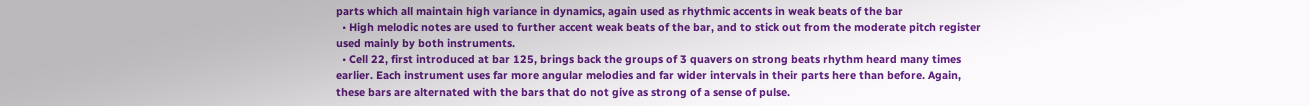parts which all maintain high variance in dynamics, again used as rhythmic accents in weak beats of the bar
  • High melodic notes are used to further accent weak beats of the bar, and to stick out from the moderate pitch register used mainly by both instruments.
  • Cell 22, first introduced at bar 125, brings back the groups of 3 quavers on strong beats rhythm heard many times earlier. Each instrument uses far more angular melodies and far wider intervals in their parts here than before. Again, these bars are alternated with the bars that do not give as strong of a sense of pulse.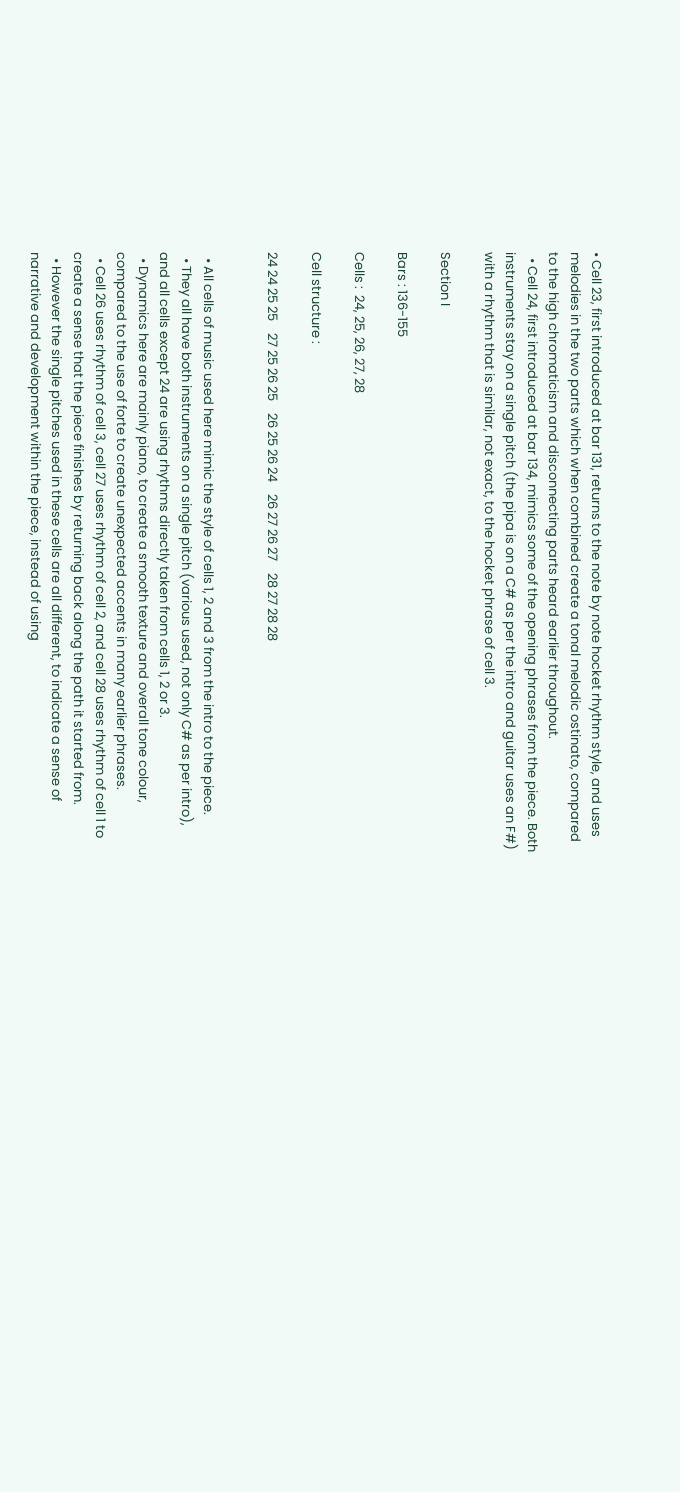• Cell 23, first introduced at bar 131, returns to the note by note hocket rhythm style, and uses melodies in the two parts which when combined create a tonal melodic ostinato, compared to the high chromaticism and disconnecting parts heard earlier throughout.
  • Cell 24, first introduced at bar 134, mimics some of the opening phrases from the piece. Both instruments stay on a single pitch (the pipa is on a C# as per the intro and guitar uses an F#) with a rhythm that is similar, not exact, to the hocket phrase of cell 3.

Section I

Bars : 136-155

Cells :  24, 25, 26, 27, 28

Cell structure :

24 24 25 25    27 25 26 25    26 25 26 24    26 27 26 27    28 27 28 28


  • All cells of music used here mimic the style of cells 1, 2 and 3 from the intro to the piece.
  • They all have both instruments on a single pitch (various used, not only C# as per intro), and all cells except 24 are using rhythms directly taken from cells 1, 2 or 3.
  • Dynamics here are mainly piano, to create a smooth texture and overall tone colour, compared to the use of forte to create unexpected accents in many earlier phrases.
  • Cell 26 uses rhythm of cell 3, cell 27 uses rhythm of cell 2, and cell 28 uses rhythm of cell 1 to create a sense that the piece finishes by returning back along the path it started from.
  • However the single pitches used in these cells are all different, to indicate a sense of narrative and development within the piece, instead of using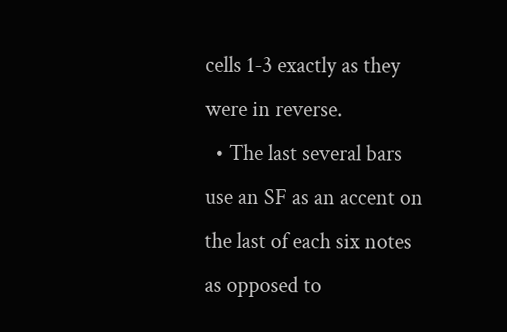cells 1-3 exactly as they were in reverse.
  • The last several bars use an SF as an accent on the last of each six notes as opposed to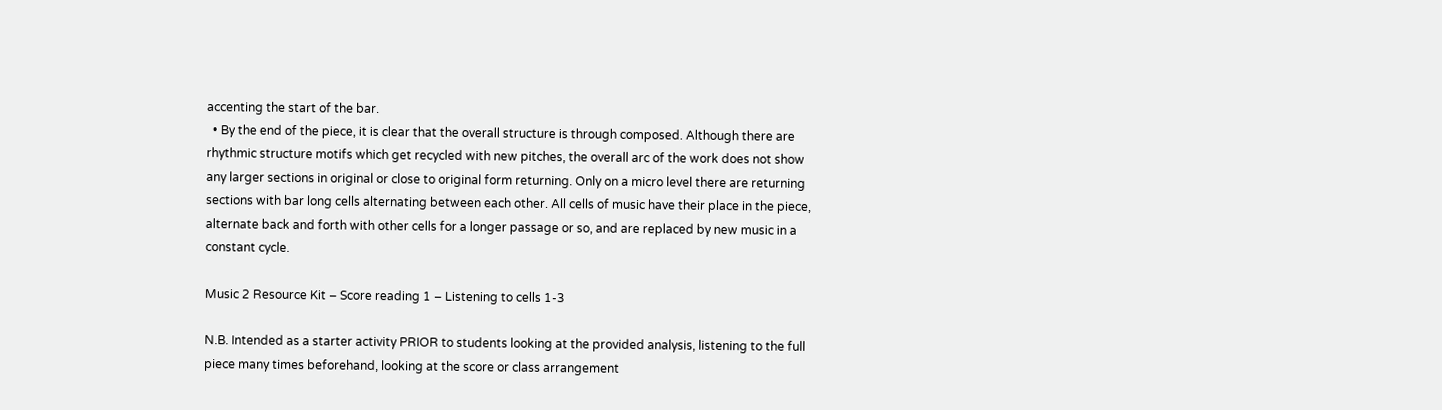accenting the start of the bar.
  • By the end of the piece, it is clear that the overall structure is through composed. Although there are rhythmic structure motifs which get recycled with new pitches, the overall arc of the work does not show any larger sections in original or close to original form returning. Only on a micro level there are returning sections with bar long cells alternating between each other. All cells of music have their place in the piece, alternate back and forth with other cells for a longer passage or so, and are replaced by new music in a constant cycle.

Music 2 Resource Kit – Score reading 1 – Listening to cells 1-3

N.B. Intended as a starter activity PRIOR to students looking at the provided analysis, listening to the full piece many times beforehand, looking at the score or class arrangement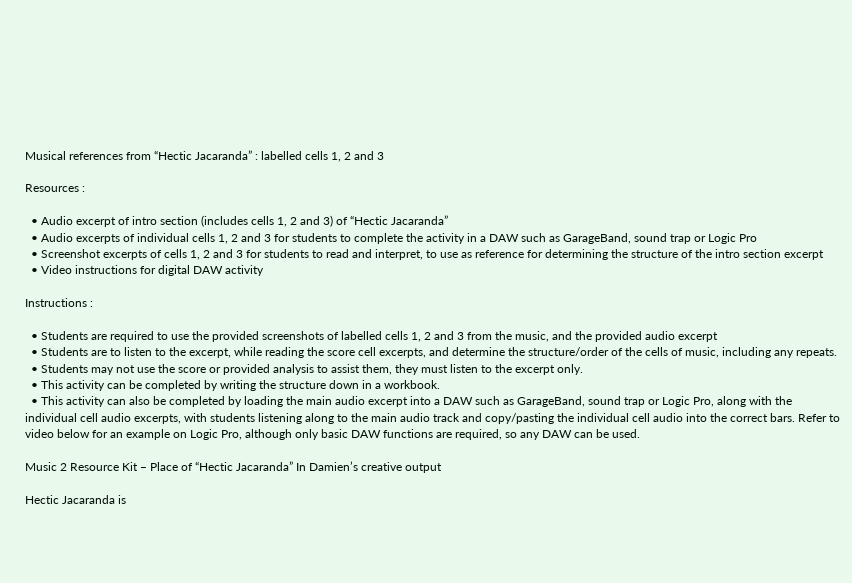Musical references from “Hectic Jacaranda” : labelled cells 1, 2 and 3

Resources :

  • Audio excerpt of intro section (includes cells 1, 2 and 3) of “Hectic Jacaranda”
  • Audio excerpts of individual cells 1, 2 and 3 for students to complete the activity in a DAW such as GarageBand, sound trap or Logic Pro
  • Screenshot excerpts of cells 1, 2 and 3 for students to read and interpret, to use as reference for determining the structure of the intro section excerpt
  • Video instructions for digital DAW activity

Instructions :

  • Students are required to use the provided screenshots of labelled cells 1, 2 and 3 from the music, and the provided audio excerpt
  • Students are to listen to the excerpt, while reading the score cell excerpts, and determine the structure/order of the cells of music, including any repeats.
  • Students may not use the score or provided analysis to assist them, they must listen to the excerpt only.
  • This activity can be completed by writing the structure down in a workbook.
  • This activity can also be completed by loading the main audio excerpt into a DAW such as GarageBand, sound trap or Logic Pro, along with the individual cell audio excerpts, with students listening along to the main audio track and copy/pasting the individual cell audio into the correct bars. Refer to video below for an example on Logic Pro, although only basic DAW functions are required, so any DAW can be used.

Music 2 Resource Kit – Place of “Hectic Jacaranda” In Damien’s creative output

Hectic Jacaranda is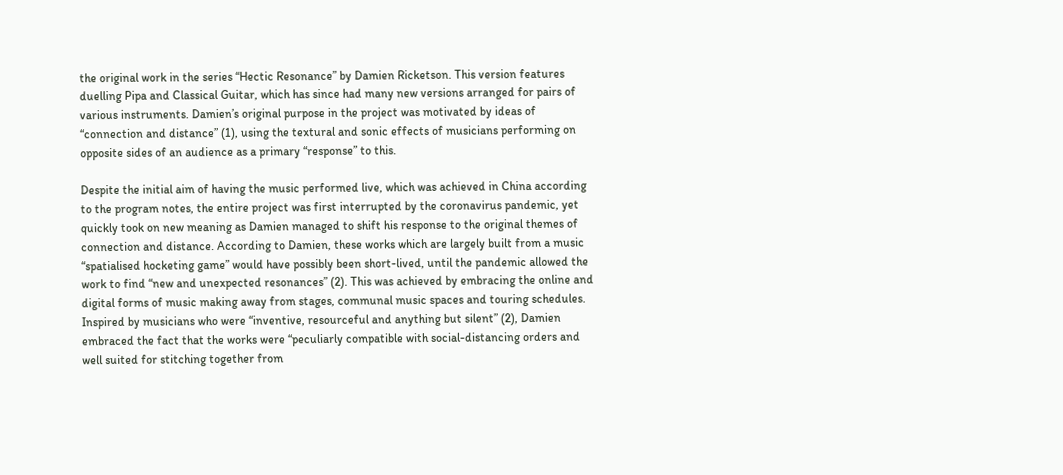the original work in the series “Hectic Resonance” by Damien Ricketson. This version features duelling Pipa and Classical Guitar, which has since had many new versions arranged for pairs of various instruments. Damien’s original purpose in the project was motivated by ideas of “connection and distance” (1), using the textural and sonic effects of musicians performing on opposite sides of an audience as a primary “response” to this.

Despite the initial aim of having the music performed live, which was achieved in China according to the program notes, the entire project was first interrupted by the coronavirus pandemic, yet quickly took on new meaning as Damien managed to shift his response to the original themes of connection and distance. According to Damien, these works which are largely built from a music “spatialised hocketing game” would have possibly been short-lived, until the pandemic allowed the work to find “new and unexpected resonances” (2). This was achieved by embracing the online and digital forms of music making away from stages, communal music spaces and touring schedules. Inspired by musicians who were “inventive, resourceful and anything but silent” (2), Damien embraced the fact that the works were “peculiarly compatible with social-distancing orders and well suited for stitching together from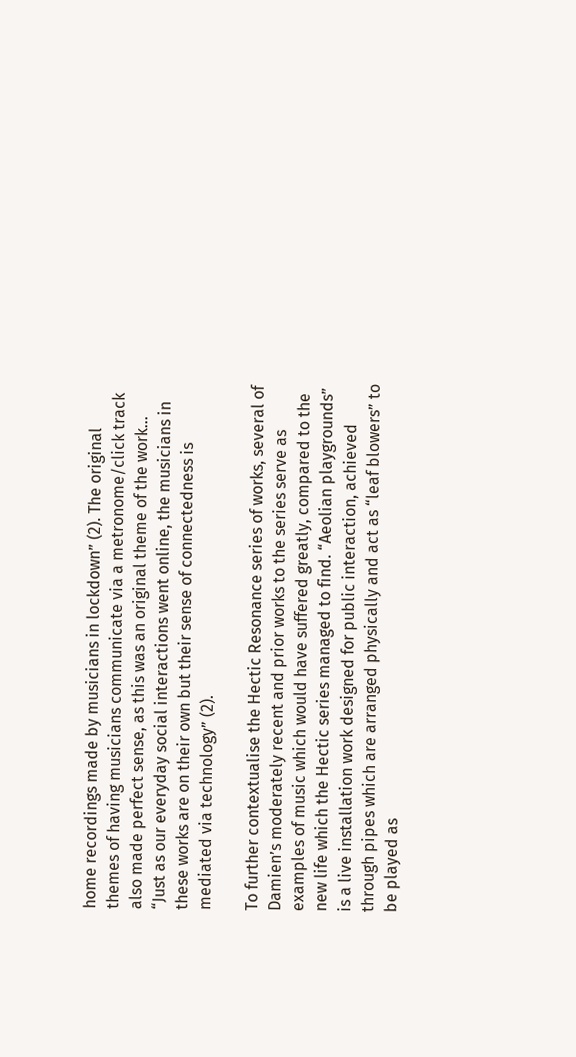home recordings made by musicians in lockdown” (2). The original themes of having musicians communicate via a metronome/click track also made perfect sense, as this was an original theme of the work… “Just as our everyday social interactions went online, the musicians in these works are on their own but their sense of connectedness is mediated via technology” (2).

To further contextualise the Hectic Resonance series of works, several of Damien’s moderately recent and prior works to the series serve as examples of music which would have suffered greatly, compared to the new life which the Hectic series managed to find. “Aeolian playgrounds” is a live installation work designed for public interaction, achieved through pipes which are arranged physically and act as “leaf blowers” to be played as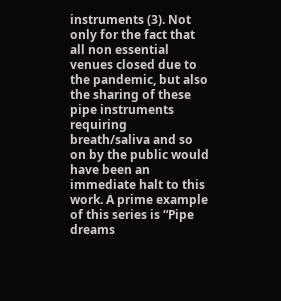instruments (3). Not only for the fact that all non essential venues closed due to the pandemic, but also the sharing of these pipe instruments requiring breath/saliva and so on by the public would have been an immediate halt to this work. A prime example of this series is “Pipe dreams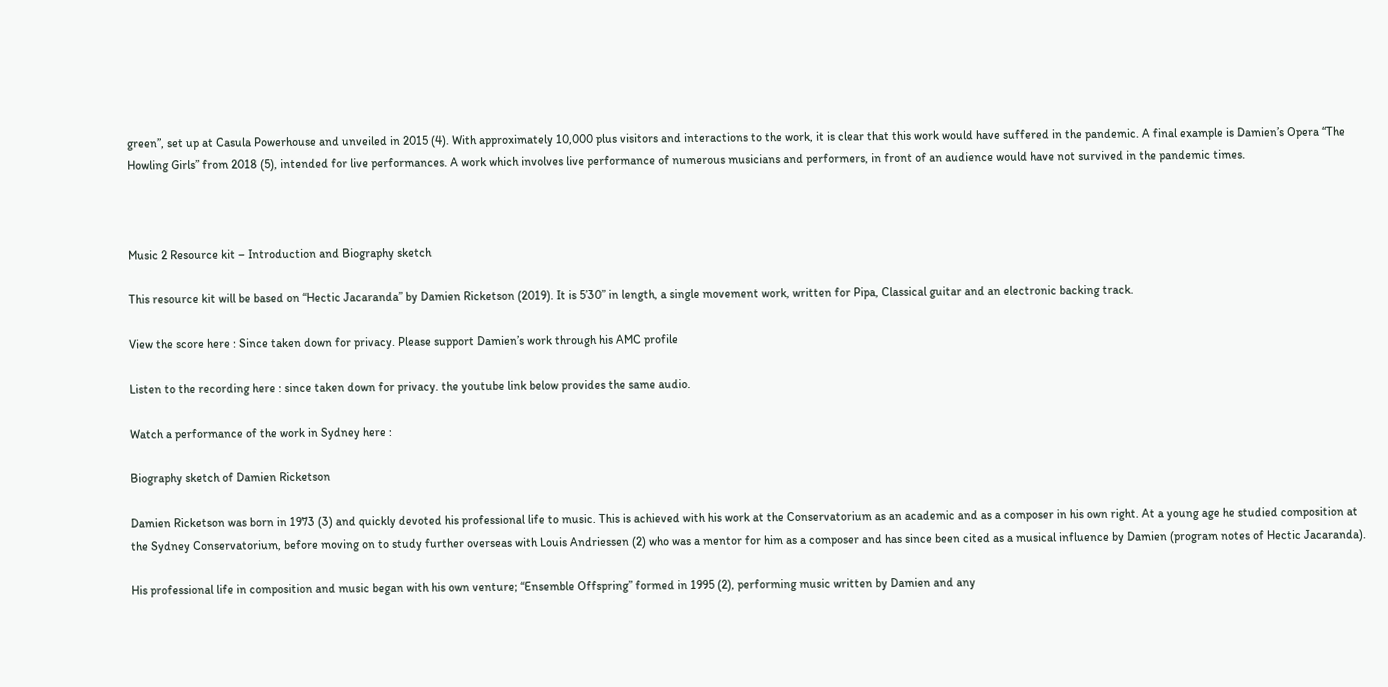green”, set up at Casula Powerhouse and unveiled in 2015 (4). With approximately 10,000 plus visitors and interactions to the work, it is clear that this work would have suffered in the pandemic. A final example is Damien’s Opera “The Howling Girls” from 2018 (5), intended for live performances. A work which involves live performance of numerous musicians and performers, in front of an audience would have not survived in the pandemic times.



Music 2 Resource kit – Introduction and Biography sketch

This resource kit will be based on “Hectic Jacaranda” by Damien Ricketson (2019). It is 5’30” in length, a single movement work, written for Pipa, Classical guitar and an electronic backing track.

View the score here : Since taken down for privacy. Please support Damien’s work through his AMC profile

Listen to the recording here : since taken down for privacy. the youtube link below provides the same audio.

Watch a performance of the work in Sydney here :

Biography sketch of Damien Ricketson

Damien Ricketson was born in 1973 (3) and quickly devoted his professional life to music. This is achieved with his work at the Conservatorium as an academic and as a composer in his own right. At a young age he studied composition at the Sydney Conservatorium, before moving on to study further overseas with Louis Andriessen (2) who was a mentor for him as a composer and has since been cited as a musical influence by Damien (program notes of Hectic Jacaranda).

His professional life in composition and music began with his own venture; “Ensemble Offspring” formed in 1995 (2), performing music written by Damien and any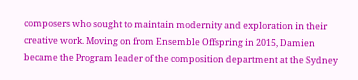composers who sought to maintain modernity and exploration in their creative work. Moving on from Ensemble Offspring in 2015, Damien became the Program leader of the composition department at the Sydney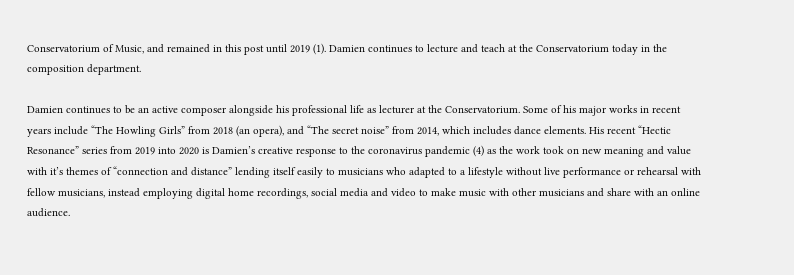Conservatorium of Music, and remained in this post until 2019 (1). Damien continues to lecture and teach at the Conservatorium today in the composition department.

Damien continues to be an active composer alongside his professional life as lecturer at the Conservatorium. Some of his major works in recent years include “The Howling Girls” from 2018 (an opera), and “The secret noise” from 2014, which includes dance elements. His recent “Hectic Resonance” series from 2019 into 2020 is Damien’s creative response to the coronavirus pandemic (4) as the work took on new meaning and value with it’s themes of “connection and distance” lending itself easily to musicians who adapted to a lifestyle without live performance or rehearsal with fellow musicians, instead employing digital home recordings, social media and video to make music with other musicians and share with an online audience.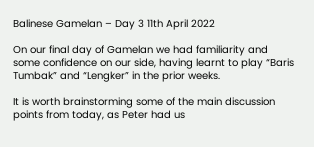Balinese Gamelan – Day 3 11th April 2022

On our final day of Gamelan we had familiarity and some confidence on our side, having learnt to play “Baris Tumbak” and “Lengker” in the prior weeks.

It is worth brainstorming some of the main discussion points from today, as Peter had us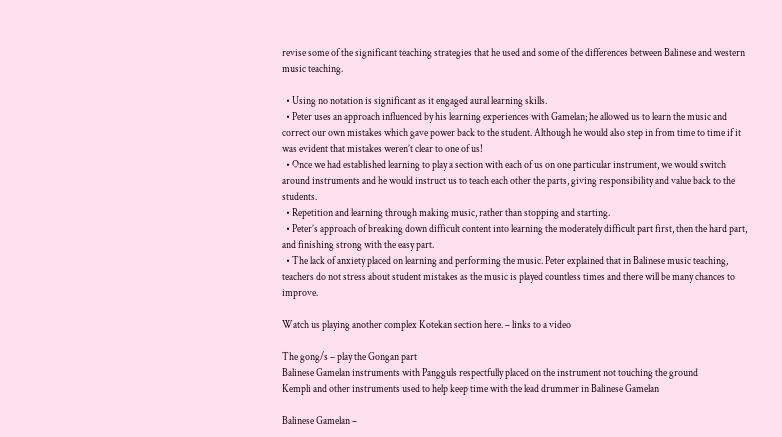revise some of the significant teaching strategies that he used and some of the differences between Balinese and western music teaching.

  • Using no notation is significant as it engaged aural learning skills.
  • Peter uses an approach influenced by his learning experiences with Gamelan; he allowed us to learn the music and correct our own mistakes which gave power back to the student. Although he would also step in from time to time if it was evident that mistakes weren’t clear to one of us!
  • Once we had established learning to play a section with each of us on one particular instrument, we would switch around instruments and he would instruct us to teach each other the parts, giving responsibility and value back to the students.
  • Repetition and learning through making music, rather than stopping and starting.
  • Peter’s approach of breaking down difficult content into learning the moderately difficult part first, then the hard part, and finishing strong with the easy part.
  • The lack of anxiety placed on learning and performing the music. Peter explained that in Balinese music teaching, teachers do not stress about student mistakes as the music is played countless times and there will be many chances to improve.

Watch us playing another complex Kotekan section here. – links to a video

The gong/s – play the Gongan part
Balinese Gamelan instruments with Pangguls respectfully placed on the instrument not touching the ground
Kempli and other instruments used to help keep time with the lead drummer in Balinese Gamelan

Balinese Gamelan –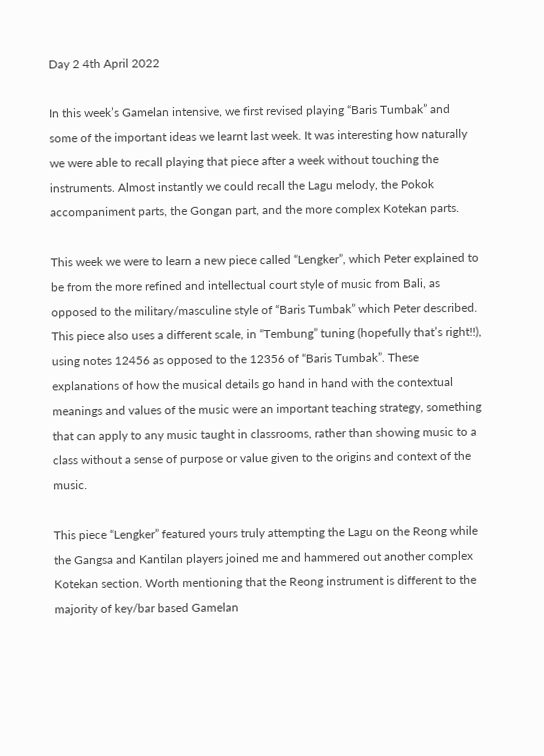Day 2 4th April 2022

In this week’s Gamelan intensive, we first revised playing “Baris Tumbak” and some of the important ideas we learnt last week. It was interesting how naturally we were able to recall playing that piece after a week without touching the instruments. Almost instantly we could recall the Lagu melody, the Pokok accompaniment parts, the Gongan part, and the more complex Kotekan parts.

This week we were to learn a new piece called “Lengker”, which Peter explained to be from the more refined and intellectual court style of music from Bali, as opposed to the military/masculine style of “Baris Tumbak” which Peter described. This piece also uses a different scale, in “Tembung” tuning (hopefully that’s right!!), using notes 12456 as opposed to the 12356 of “Baris Tumbak”. These explanations of how the musical details go hand in hand with the contextual meanings and values of the music were an important teaching strategy, something that can apply to any music taught in classrooms, rather than showing music to a class without a sense of purpose or value given to the origins and context of the music.

This piece “Lengker” featured yours truly attempting the Lagu on the Reong while the Gangsa and Kantilan players joined me and hammered out another complex Kotekan section. Worth mentioning that the Reong instrument is different to the majority of key/bar based Gamelan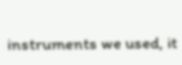instruments we used, it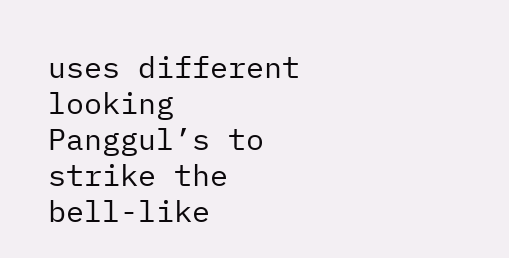uses different looking Panggul’s to strike the bell-like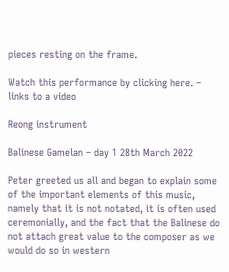pieces resting on the frame.

Watch this performance by clicking here. – links to a video

Reong instrument

Balinese Gamelan – day 1 28th March 2022

Peter greeted us all and began to explain some of the important elements of this music, namely that it is not notated, it is often used ceremonially, and the fact that the Balinese do not attach great value to the composer as we would do so in western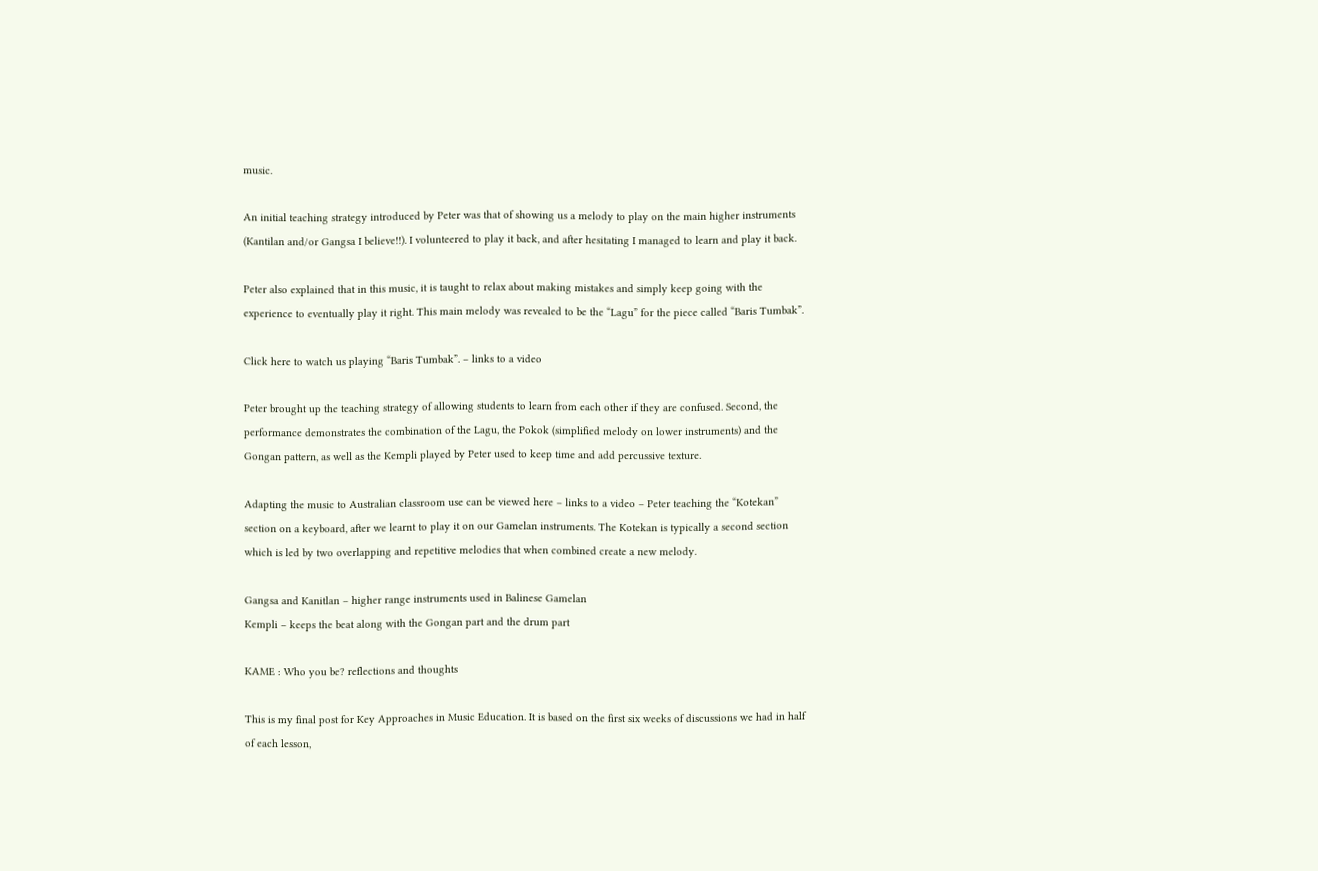music.

An initial teaching strategy introduced by Peter was that of showing us a melody to play on the main higher instruments (Kantilan and/or Gangsa I believe!!). I volunteered to play it back, and after hesitating I managed to learn and play it back.

Peter also explained that in this music, it is taught to relax about making mistakes and simply keep going with the experience to eventually play it right. This main melody was revealed to be the “Lagu” for the piece called “Baris Tumbak”.

Click here to watch us playing “Baris Tumbak”. – links to a video

Peter brought up the teaching strategy of allowing students to learn from each other if they are confused. Second, the performance demonstrates the combination of the Lagu, the Pokok (simplified melody on lower instruments) and the Gongan pattern, as well as the Kempli played by Peter used to keep time and add percussive texture.

Adapting the music to Australian classroom use can be viewed here – links to a video – Peter teaching the “Kotekan” section on a keyboard, after we learnt to play it on our Gamelan instruments. The Kotekan is typically a second section which is led by two overlapping and repetitive melodies that when combined create a new melody.

Gangsa and Kanitlan – higher range instruments used in Balinese Gamelan
Kempli – keeps the beat along with the Gongan part and the drum part

KAME : Who you be? reflections and thoughts

This is my final post for Key Approaches in Music Education. It is based on the first six weeks of discussions we had in half of each lesson,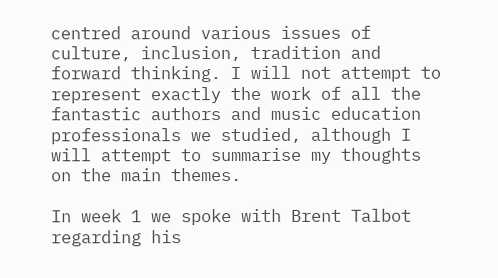centred around various issues of culture, inclusion, tradition and forward thinking. I will not attempt to represent exactly the work of all the fantastic authors and music education professionals we studied, although I will attempt to summarise my thoughts on the main themes.

In week 1 we spoke with Brent Talbot regarding his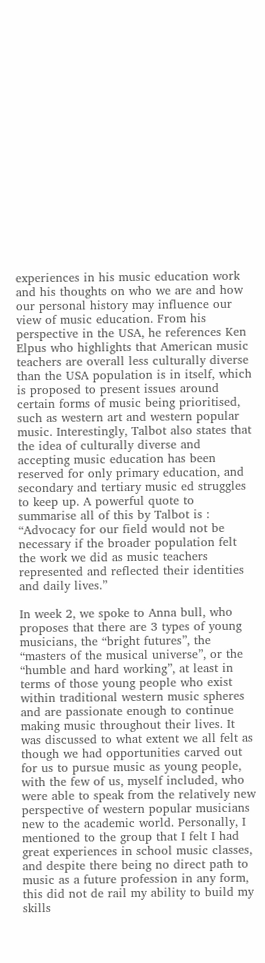experiences in his music education work and his thoughts on who we are and how our personal history may influence our view of music education. From his perspective in the USA, he references Ken Elpus who highlights that American music teachers are overall less culturally diverse than the USA population is in itself, which is proposed to present issues around certain forms of music being prioritised, such as western art and western popular music. Interestingly, Talbot also states that the idea of culturally diverse and accepting music education has been reserved for only primary education, and secondary and tertiary music ed struggles to keep up. A powerful quote to summarise all of this by Talbot is : “Advocacy for our field would not be necessary if the broader population felt the work we did as music teachers represented and reflected their identities and daily lives.”

In week 2, we spoke to Anna bull, who proposes that there are 3 types of young musicians, the “bright futures”, the “masters of the musical universe”, or the “humble and hard working”, at least in terms of those young people who exist within traditional western music spheres and are passionate enough to continue making music throughout their lives. It was discussed to what extent we all felt as though we had opportunities carved out for us to pursue music as young people, with the few of us, myself included, who were able to speak from the relatively new perspective of western popular musicians new to the academic world. Personally, I mentioned to the group that I felt I had great experiences in school music classes, and despite there being no direct path to music as a future profession in any form, this did not de rail my ability to build my skills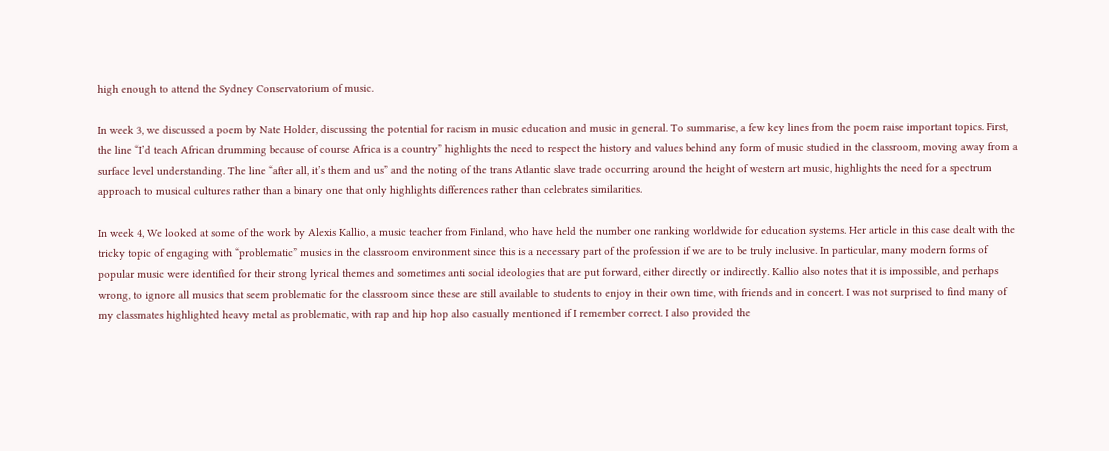high enough to attend the Sydney Conservatorium of music.

In week 3, we discussed a poem by Nate Holder, discussing the potential for racism in music education and music in general. To summarise, a few key lines from the poem raise important topics. First, the line “I’d teach African drumming because of course Africa is a country” highlights the need to respect the history and values behind any form of music studied in the classroom, moving away from a surface level understanding. The line “after all, it’s them and us” and the noting of the trans Atlantic slave trade occurring around the height of western art music, highlights the need for a spectrum approach to musical cultures rather than a binary one that only highlights differences rather than celebrates similarities.

In week 4, We looked at some of the work by Alexis Kallio, a music teacher from Finland, who have held the number one ranking worldwide for education systems. Her article in this case dealt with the tricky topic of engaging with “problematic” musics in the classroom environment since this is a necessary part of the profession if we are to be truly inclusive. In particular, many modern forms of popular music were identified for their strong lyrical themes and sometimes anti social ideologies that are put forward, either directly or indirectly. Kallio also notes that it is impossible, and perhaps wrong, to ignore all musics that seem problematic for the classroom since these are still available to students to enjoy in their own time, with friends and in concert. I was not surprised to find many of my classmates highlighted heavy metal as problematic, with rap and hip hop also casually mentioned if I remember correct. I also provided the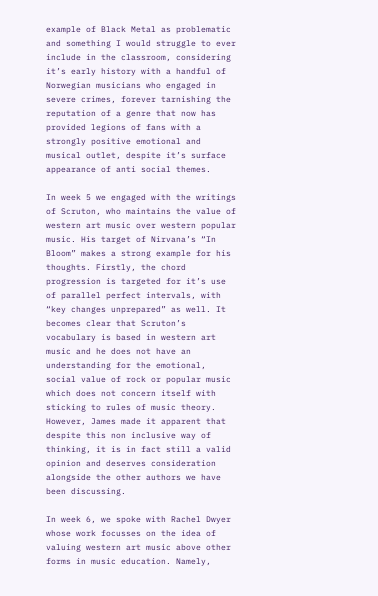example of Black Metal as problematic and something I would struggle to ever include in the classroom, considering it’s early history with a handful of Norwegian musicians who engaged in severe crimes, forever tarnishing the reputation of a genre that now has provided legions of fans with a strongly positive emotional and musical outlet, despite it’s surface appearance of anti social themes.

In week 5 we engaged with the writings of Scruton, who maintains the value of western art music over western popular music. His target of Nirvana’s “In Bloom” makes a strong example for his thoughts. Firstly, the chord progression is targeted for it’s use of parallel perfect intervals, with “key changes unprepared” as well. It becomes clear that Scruton’s vocabulary is based in western art music and he does not have an understanding for the emotional, social value of rock or popular music which does not concern itself with sticking to rules of music theory. However, James made it apparent that despite this non inclusive way of thinking, it is in fact still a valid opinion and deserves consideration alongside the other authors we have been discussing.

In week 6, we spoke with Rachel Dwyer whose work focusses on the idea of valuing western art music above other forms in music education. Namely,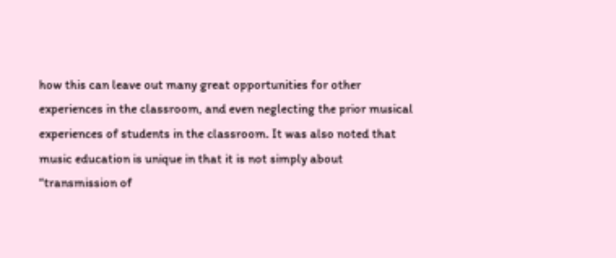how this can leave out many great opportunities for other experiences in the classroom, and even neglecting the prior musical experiences of students in the classroom. It was also noted that music education is unique in that it is not simply about “transmission of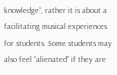knowledge”, rather it is about a facilitating musical experiences for students. Some students may also feel “alienated” if they are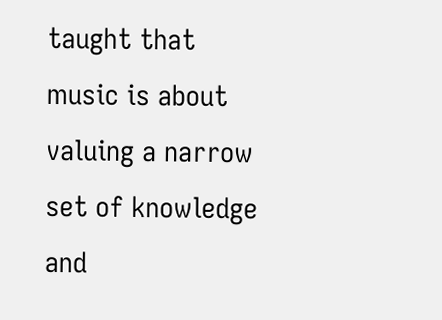taught that music is about valuing a narrow set of knowledge and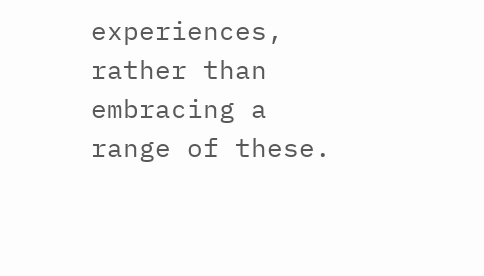experiences, rather than embracing a range of these.